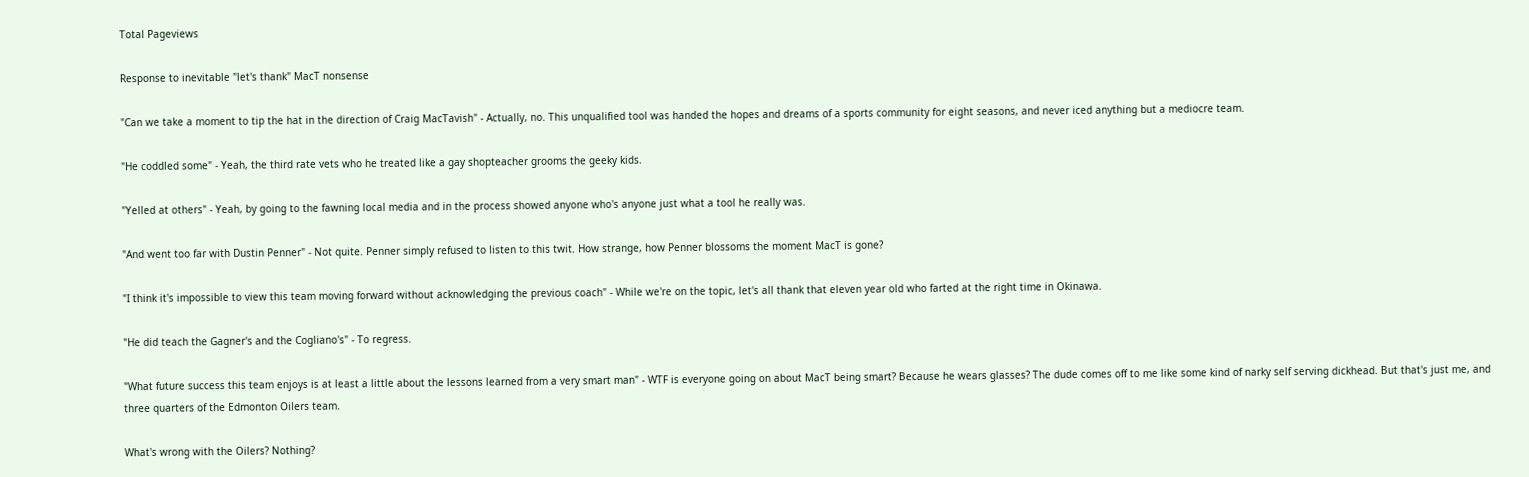Total Pageviews

Response to inevitable "let's thank" MacT nonsense

"Can we take a moment to tip the hat in the direction of Craig MacTavish" - Actually, no. This unqualified tool was handed the hopes and dreams of a sports community for eight seasons, and never iced anything but a mediocre team.

"He coddled some" - Yeah, the third rate vets who he treated like a gay shopteacher grooms the geeky kids.

"Yelled at others" - Yeah, by going to the fawning local media and in the process showed anyone who's anyone just what a tool he really was.

"And went too far with Dustin Penner" - Not quite. Penner simply refused to listen to this twit. How strange, how Penner blossoms the moment MacT is gone?

"I think it's impossible to view this team moving forward without acknowledging the previous coach" - While we're on the topic, let's all thank that eleven year old who farted at the right time in Okinawa.

"He did teach the Gagner's and the Cogliano's" - To regress.

"What future success this team enjoys is at least a little about the lessons learned from a very smart man" - WTF is everyone going on about MacT being smart? Because he wears glasses? The dude comes off to me like some kind of narky self serving dickhead. But that's just me, and three quarters of the Edmonton Oilers team.

What's wrong with the Oilers? Nothing?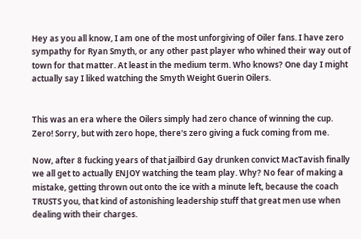Hey as you all know, I am one of the most unforgiving of Oiler fans. I have zero sympathy for Ryan Smyth, or any other past player who whined their way out of town for that matter. At least in the medium term. Who knows? One day I might actually say I liked watching the Smyth Weight Guerin Oilers.


This was an era where the Oilers simply had zero chance of winning the cup. Zero! Sorry, but with zero hope, there's zero giving a fuck coming from me.

Now, after 8 fucking years of that jailbird Gay drunken convict MacTavish finally we all get to actually ENJOY watching the team play. Why? No fear of making a mistake, getting thrown out onto the ice with a minute left, because the coach TRUSTS you, that kind of astonishing leadership stuff that great men use when dealing with their charges.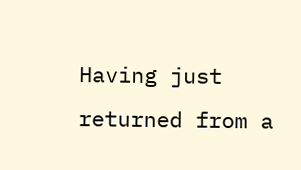Having just returned from a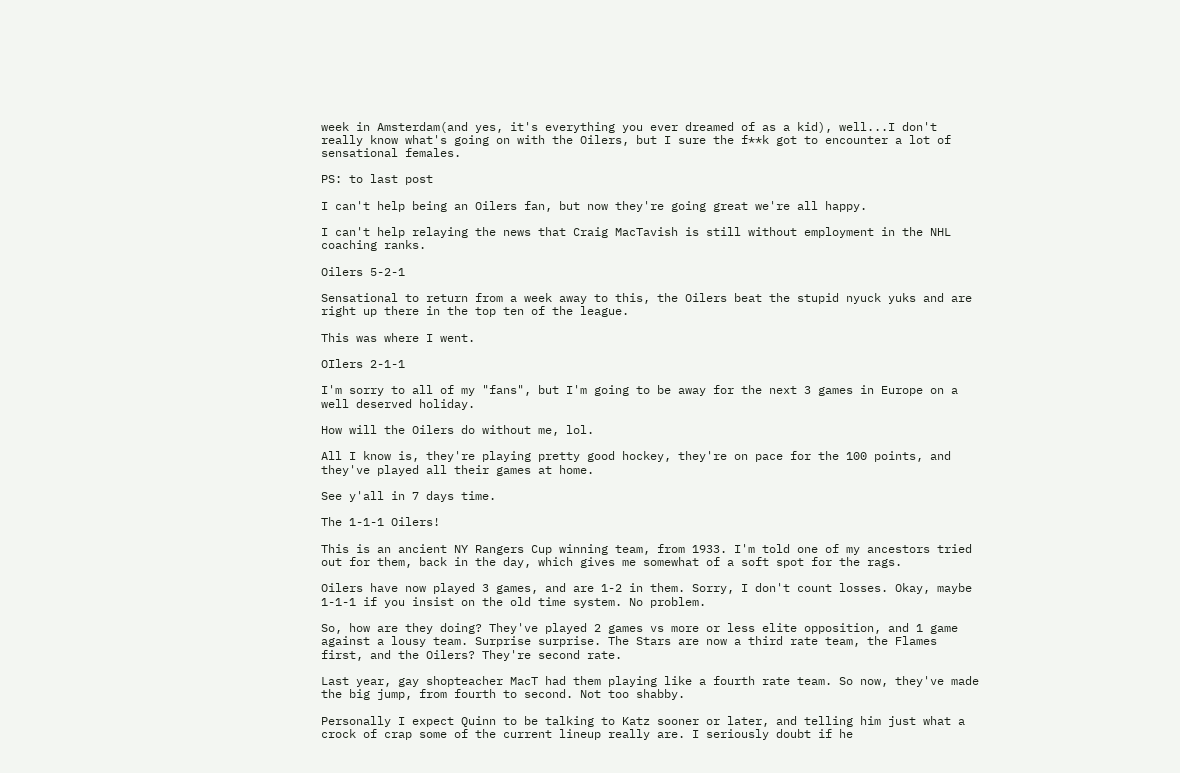week in Amsterdam(and yes, it's everything you ever dreamed of as a kid), well...I don't really know what's going on with the Oilers, but I sure the f**k got to encounter a lot of sensational females.

PS: to last post

I can't help being an Oilers fan, but now they're going great we're all happy.

I can't help relaying the news that Craig MacTavish is still without employment in the NHL coaching ranks.

Oilers 5-2-1

Sensational to return from a week away to this, the Oilers beat the stupid nyuck yuks and are right up there in the top ten of the league.

This was where I went.

OIlers 2-1-1

I'm sorry to all of my "fans", but I'm going to be away for the next 3 games in Europe on a well deserved holiday.

How will the Oilers do without me, lol.

All I know is, they're playing pretty good hockey, they're on pace for the 100 points, and they've played all their games at home.

See y'all in 7 days time.

The 1-1-1 Oilers!

This is an ancient NY Rangers Cup winning team, from 1933. I'm told one of my ancestors tried out for them, back in the day, which gives me somewhat of a soft spot for the rags.

Oilers have now played 3 games, and are 1-2 in them. Sorry, I don't count losses. Okay, maybe 1-1-1 if you insist on the old time system. No problem.

So, how are they doing? They've played 2 games vs more or less elite opposition, and 1 game against a lousy team. Surprise surprise. The Stars are now a third rate team, the Flames first, and the Oilers? They're second rate.

Last year, gay shopteacher MacT had them playing like a fourth rate team. So now, they've made the big jump, from fourth to second. Not too shabby.

Personally I expect Quinn to be talking to Katz sooner or later, and telling him just what a crock of crap some of the current lineup really are. I seriously doubt if he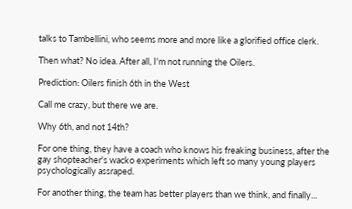talks to Tambellini, who seems more and more like a glorified office clerk.

Then what? No idea. After all, I'm not running the Oilers.

Prediction: Oilers finish 6th in the West

Call me crazy, but there we are.

Why 6th, and not 14th?

For one thing, they have a coach who knows his freaking business, after the gay shopteacher's wacko experiments which left so many young players psychologically assraped.

For another thing, the team has better players than we think, and finally...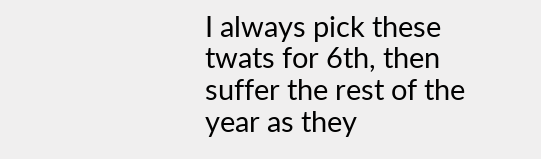I always pick these twats for 6th, then suffer the rest of the year as they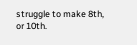struggle to make 8th, or 10th.